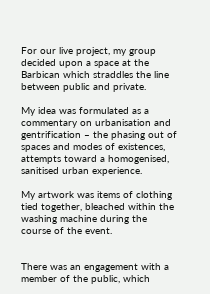For our live project, my group decided upon a space at the Barbican which straddles the line between public and private.

My idea was formulated as a commentary on urbanisation and gentrification – the phasing out of spaces and modes of existences, attempts toward a homogenised, sanitised urban experience.

My artwork was items of clothing tied together, bleached within the washing machine during the course of the event.


There was an engagement with a member of the public, which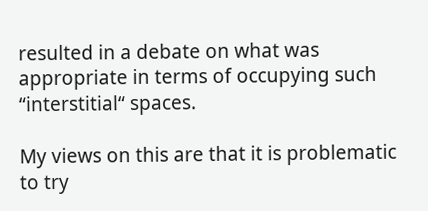resulted in a debate on what was appropriate in terms of occupying such “interstitial“ spaces.

My views on this are that it is problematic to try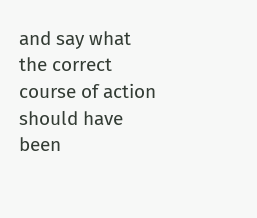and say what the correct course of action should have been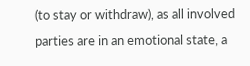(to stay or withdraw), as all involved parties are in an emotional state, a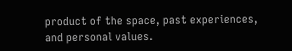product of the space, past experiences, and personal values.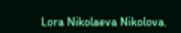Lora Nikolaeva Nikolova.